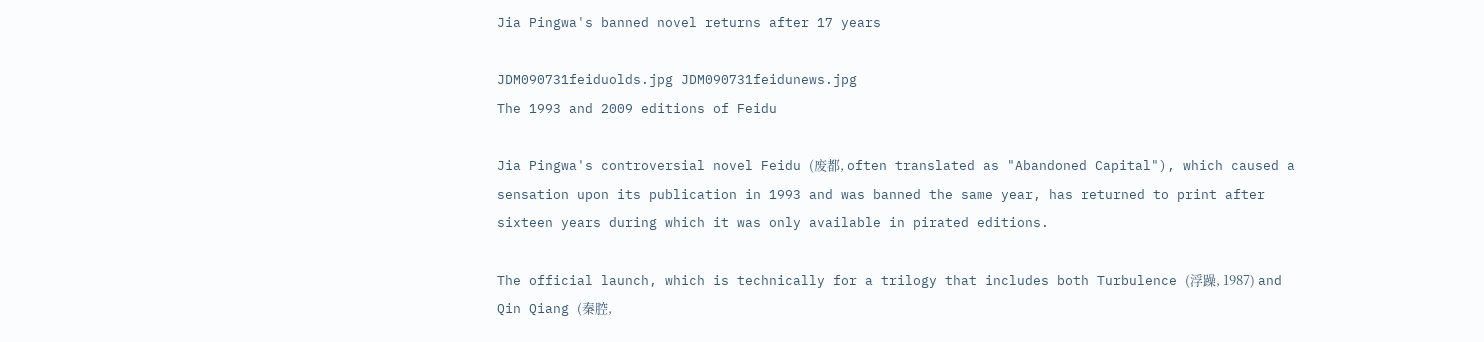Jia Pingwa's banned novel returns after 17 years

JDM090731feiduolds.jpg JDM090731feidunews.jpg
The 1993 and 2009 editions of Feidu

Jia Pingwa's controversial novel Feidu (废都, often translated as "Abandoned Capital"), which caused a sensation upon its publication in 1993 and was banned the same year, has returned to print after sixteen years during which it was only available in pirated editions.

The official launch, which is technically for a trilogy that includes both Turbulence (浮躁, 1987) and Qin Qiang (秦腔,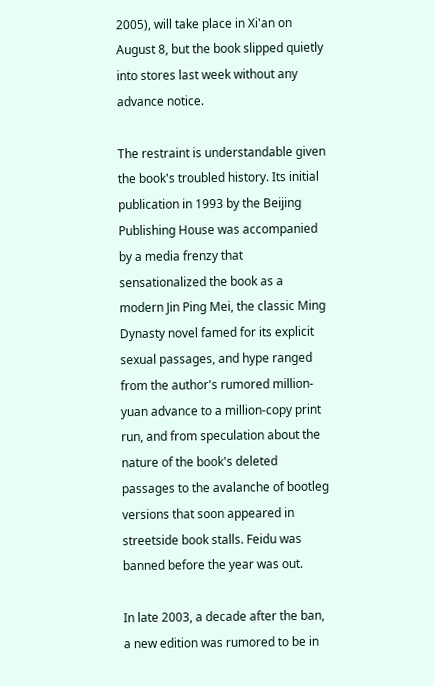2005), will take place in Xi'an on August 8, but the book slipped quietly into stores last week without any advance notice.

The restraint is understandable given the book's troubled history. Its initial publication in 1993 by the Beijing Publishing House was accompanied by a media frenzy that sensationalized the book as a modern Jin Ping Mei, the classic Ming Dynasty novel famed for its explicit sexual passages, and hype ranged from the author's rumored million-yuan advance to a million-copy print run, and from speculation about the nature of the book's deleted passages to the avalanche of bootleg versions that soon appeared in streetside book stalls. Feidu was banned before the year was out.

In late 2003, a decade after the ban, a new edition was rumored to be in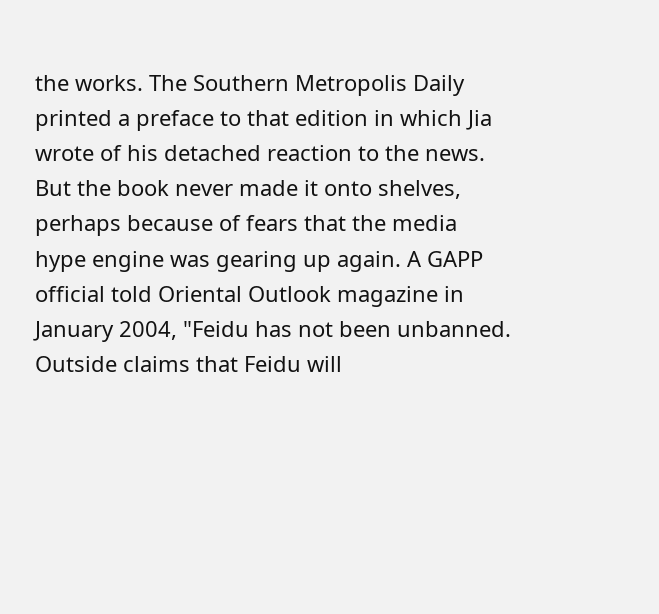the works. The Southern Metropolis Daily printed a preface to that edition in which Jia wrote of his detached reaction to the news. But the book never made it onto shelves, perhaps because of fears that the media hype engine was gearing up again. A GAPP official told Oriental Outlook magazine in January 2004, "Feidu has not been unbanned. Outside claims that Feidu will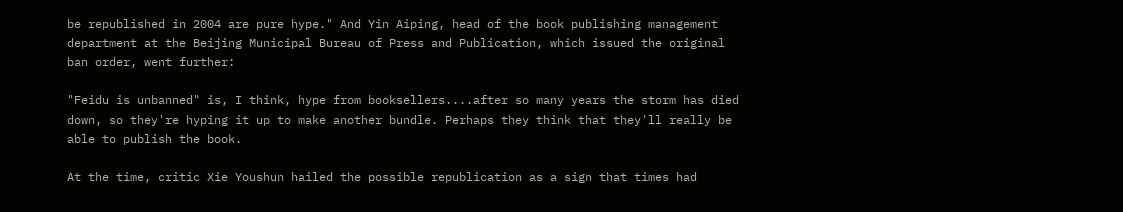be republished in 2004 are pure hype." And Yin Aiping, head of the book publishing management department at the Beijing Municipal Bureau of Press and Publication, which issued the original ban order, went further:

"Feidu is unbanned" is, I think, hype from booksellers....after so many years the storm has died down, so they're hyping it up to make another bundle. Perhaps they think that they'll really be able to publish the book.

At the time, critic Xie Youshun hailed the possible republication as a sign that times had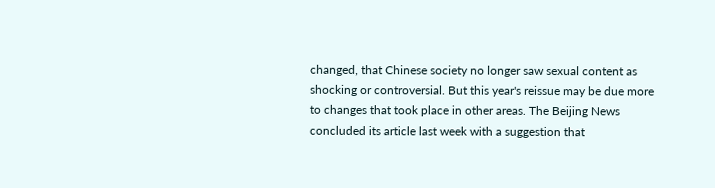changed, that Chinese society no longer saw sexual content as shocking or controversial. But this year's reissue may be due more to changes that took place in other areas. The Beijing News concluded its article last week with a suggestion that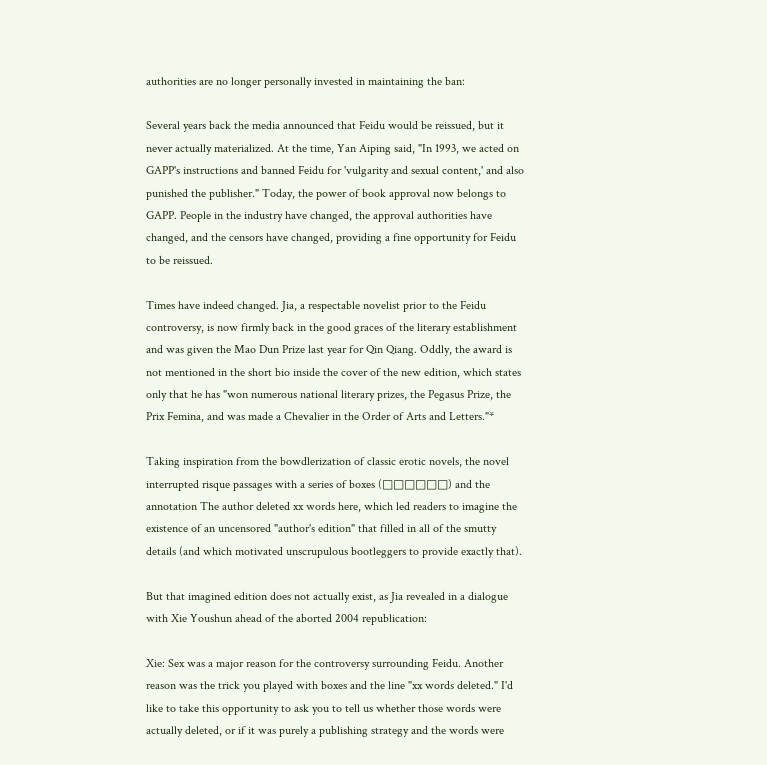authorities are no longer personally invested in maintaining the ban:

Several years back the media announced that Feidu would be reissued, but it never actually materialized. At the time, Yan Aiping said, "In 1993, we acted on GAPP's instructions and banned Feidu for 'vulgarity and sexual content,' and also punished the publisher." Today, the power of book approval now belongs to GAPP. People in the industry have changed, the approval authorities have changed, and the censors have changed, providing a fine opportunity for Feidu to be reissued.

Times have indeed changed. Jia, a respectable novelist prior to the Feidu controversy, is now firmly back in the good graces of the literary establishment and was given the Mao Dun Prize last year for Qin Qiang. Oddly, the award is not mentioned in the short bio inside the cover of the new edition, which states only that he has "won numerous national literary prizes, the Pegasus Prize, the Prix Femina, and was made a Chevalier in the Order of Arts and Letters."*

Taking inspiration from the bowdlerization of classic erotic novels, the novel interrupted risque passages with a series of boxes (□□□□□□) and the annotation The author deleted xx words here, which led readers to imagine the existence of an uncensored "author's edition" that filled in all of the smutty details (and which motivated unscrupulous bootleggers to provide exactly that).

But that imagined edition does not actually exist, as Jia revealed in a dialogue with Xie Youshun ahead of the aborted 2004 republication:

Xie: Sex was a major reason for the controversy surrounding Feidu. Another reason was the trick you played with boxes and the line "xx words deleted." I'd like to take this opportunity to ask you to tell us whether those words were actually deleted, or if it was purely a publishing strategy and the words were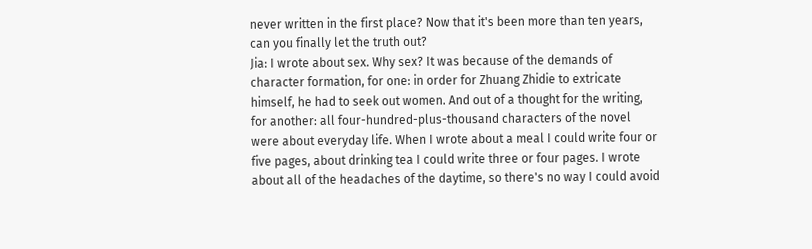never written in the first place? Now that it's been more than ten years, can you finally let the truth out?
Jia: I wrote about sex. Why sex? It was because of the demands of character formation, for one: in order for Zhuang Zhidie to extricate himself, he had to seek out women. And out of a thought for the writing, for another: all four-hundred-plus-thousand characters of the novel were about everyday life. When I wrote about a meal I could write four or five pages, about drinking tea I could write three or four pages. I wrote about all of the headaches of the daytime, so there's no way I could avoid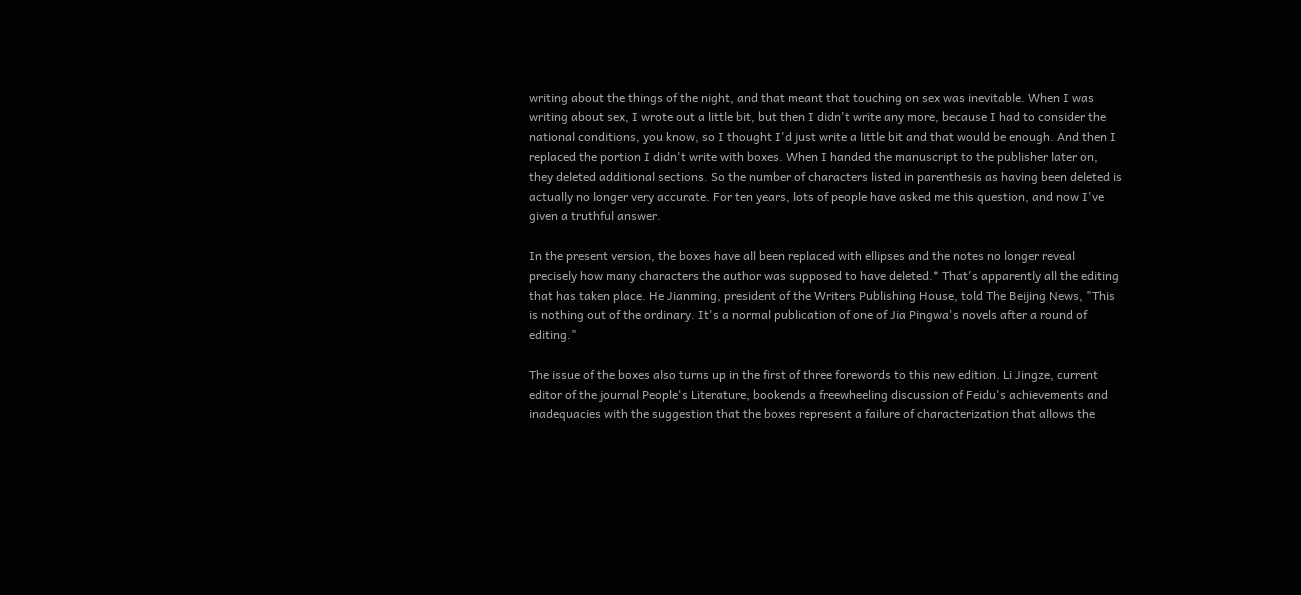writing about the things of the night, and that meant that touching on sex was inevitable. When I was writing about sex, I wrote out a little bit, but then I didn't write any more, because I had to consider the national conditions, you know, so I thought I'd just write a little bit and that would be enough. And then I replaced the portion I didn't write with boxes. When I handed the manuscript to the publisher later on, they deleted additional sections. So the number of characters listed in parenthesis as having been deleted is actually no longer very accurate. For ten years, lots of people have asked me this question, and now I've given a truthful answer.

In the present version, the boxes have all been replaced with ellipses and the notes no longer reveal precisely how many characters the author was supposed to have deleted.* That's apparently all the editing that has taken place. He Jianming, president of the Writers Publishing House, told The Beijing News, "This is nothing out of the ordinary. It's a normal publication of one of Jia Pingwa's novels after a round of editing."

The issue of the boxes also turns up in the first of three forewords to this new edition. Li Jingze, current editor of the journal People's Literature, bookends a freewheeling discussion of Feidu's achievements and inadequacies with the suggestion that the boxes represent a failure of characterization that allows the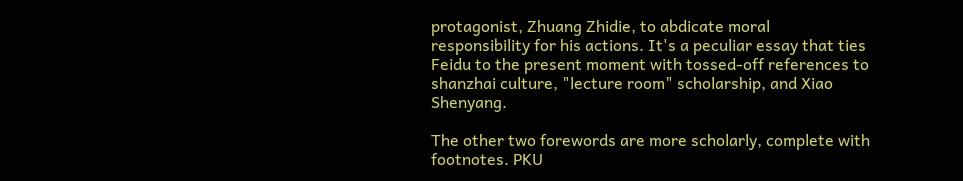protagonist, Zhuang Zhidie, to abdicate moral responsibility for his actions. It's a peculiar essay that ties Feidu to the present moment with tossed-off references to shanzhai culture, "lecture room" scholarship, and Xiao Shenyang.

The other two forewords are more scholarly, complete with footnotes. PKU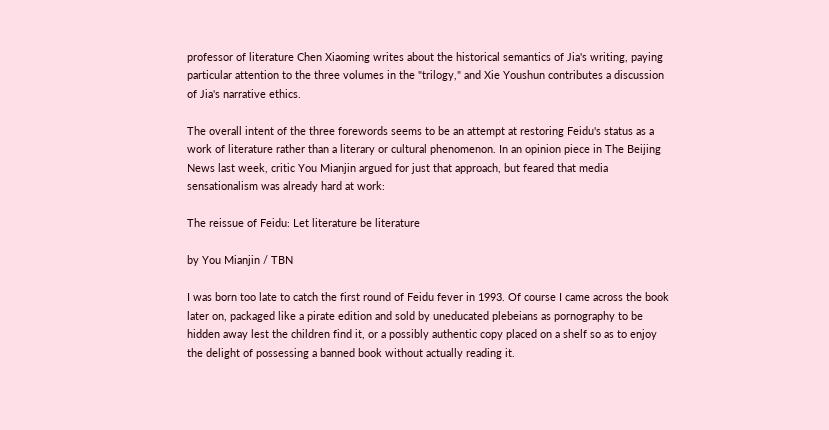professor of literature Chen Xiaoming writes about the historical semantics of Jia's writing, paying particular attention to the three volumes in the "trilogy," and Xie Youshun contributes a discussion of Jia's narrative ethics.

The overall intent of the three forewords seems to be an attempt at restoring Feidu's status as a work of literature rather than a literary or cultural phenomenon. In an opinion piece in The Beijing News last week, critic You Mianjin argued for just that approach, but feared that media sensationalism was already hard at work:

The reissue of Feidu: Let literature be literature

by You Mianjin / TBN

I was born too late to catch the first round of Feidu fever in 1993. Of course I came across the book later on, packaged like a pirate edition and sold by uneducated plebeians as pornography to be hidden away lest the children find it, or a possibly authentic copy placed on a shelf so as to enjoy the delight of possessing a banned book without actually reading it.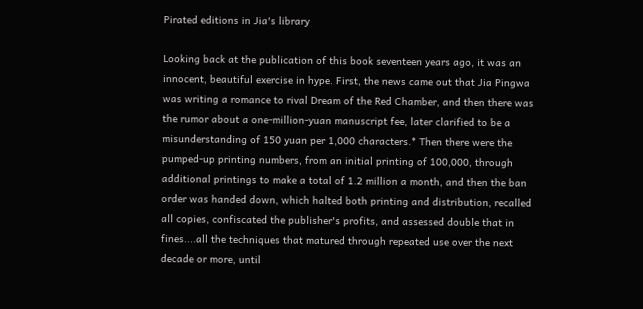Pirated editions in Jia's library

Looking back at the publication of this book seventeen years ago, it was an innocent, beautiful exercise in hype. First, the news came out that Jia Pingwa was writing a romance to rival Dream of the Red Chamber, and then there was the rumor about a one-million-yuan manuscript fee, later clarified to be a misunderstanding of 150 yuan per 1,000 characters.* Then there were the pumped-up printing numbers, from an initial printing of 100,000, through additional printings to make a total of 1.2 million a month, and then the ban order was handed down, which halted both printing and distribution, recalled all copies, confiscated the publisher's profits, and assessed double that in fines....all the techniques that matured through repeated use over the next decade or more, until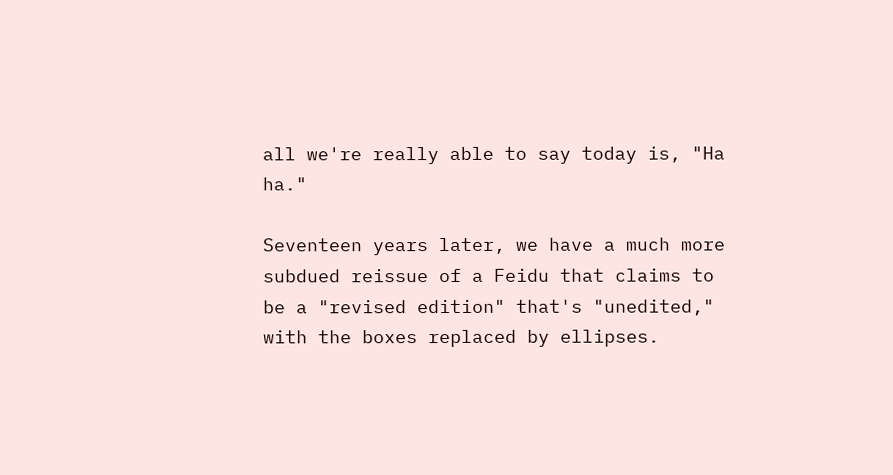all we're really able to say today is, "Ha ha."

Seventeen years later, we have a much more subdued reissue of a Feidu that claims to be a "revised edition" that's "unedited," with the boxes replaced by ellipses.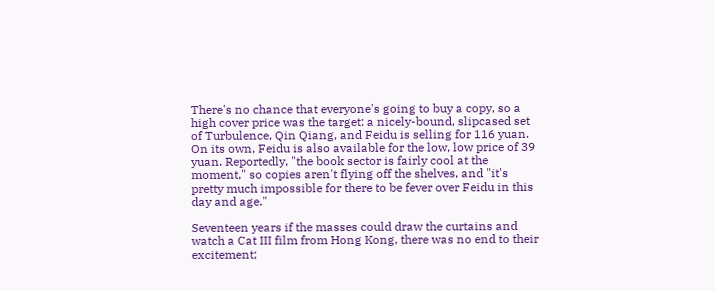There's no chance that everyone's going to buy a copy, so a high cover price was the target: a nicely-bound, slipcased set of Turbulence, Qin Qiang, and Feidu is selling for 116 yuan. On its own, Feidu is also available for the low, low price of 39 yuan. Reportedly, "the book sector is fairly cool at the moment," so copies aren't flying off the shelves, and "it's pretty much impossible for there to be fever over Feidu in this day and age."

Seventeen years if the masses could draw the curtains and watch a Cat III film from Hong Kong, there was no end to their excitement;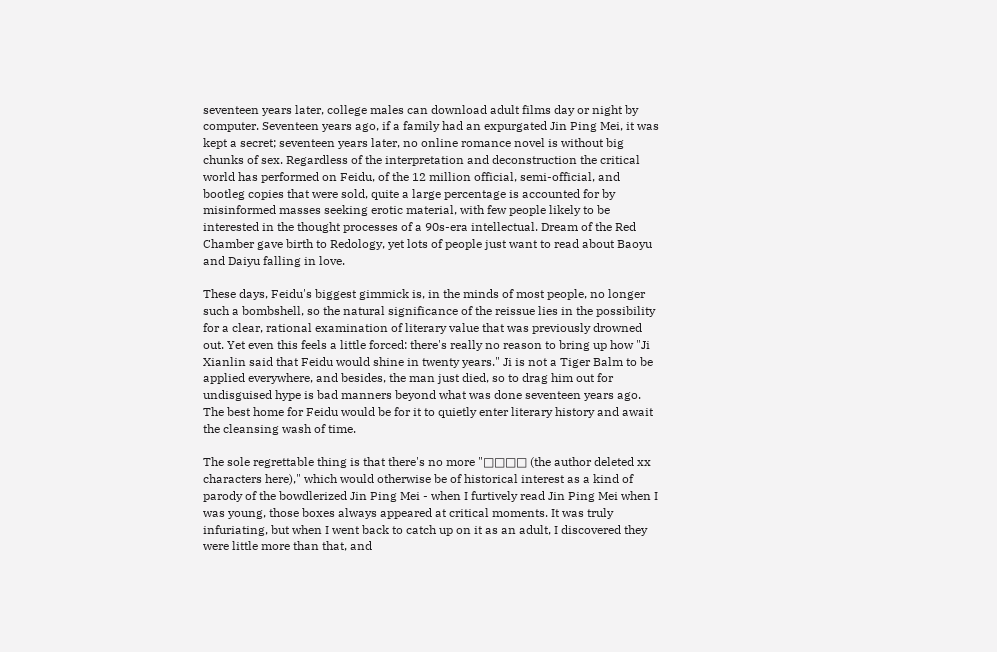seventeen years later, college males can download adult films day or night by computer. Seventeen years ago, if a family had an expurgated Jin Ping Mei, it was kept a secret; seventeen years later, no online romance novel is without big chunks of sex. Regardless of the interpretation and deconstruction the critical world has performed on Feidu, of the 12 million official, semi-official, and bootleg copies that were sold, quite a large percentage is accounted for by misinformed masses seeking erotic material, with few people likely to be interested in the thought processes of a 90s-era intellectual. Dream of the Red Chamber gave birth to Redology, yet lots of people just want to read about Baoyu and Daiyu falling in love.

These days, Feidu's biggest gimmick is, in the minds of most people, no longer such a bombshell, so the natural significance of the reissue lies in the possibility for a clear, rational examination of literary value that was previously drowned out. Yet even this feels a little forced: there's really no reason to bring up how "Ji Xianlin said that Feidu would shine in twenty years." Ji is not a Tiger Balm to be applied everywhere, and besides, the man just died, so to drag him out for undisguised hype is bad manners beyond what was done seventeen years ago. The best home for Feidu would be for it to quietly enter literary history and await the cleansing wash of time.

The sole regrettable thing is that there's no more "□□□□ (the author deleted xx characters here)," which would otherwise be of historical interest as a kind of parody of the bowdlerized Jin Ping Mei - when I furtively read Jin Ping Mei when I was young, those boxes always appeared at critical moments. It was truly infuriating, but when I went back to catch up on it as an adult, I discovered they were little more than that, and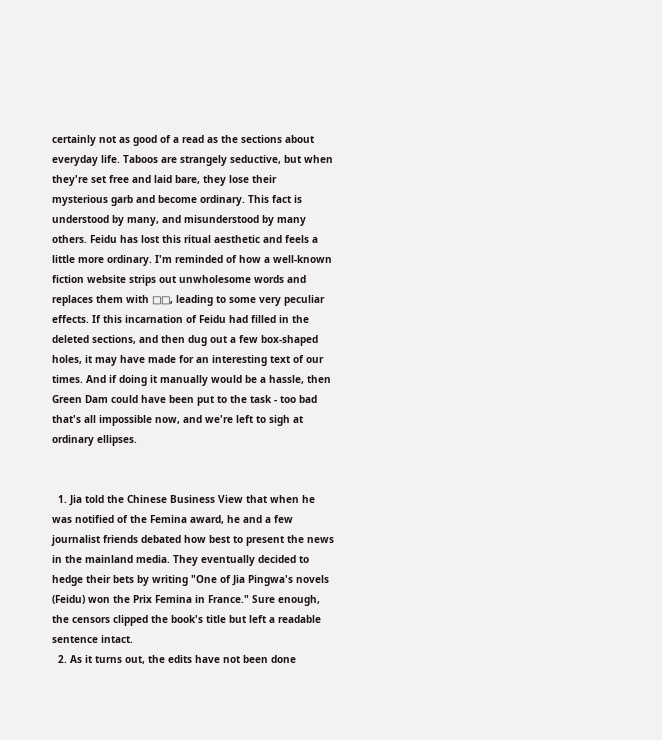certainly not as good of a read as the sections about everyday life. Taboos are strangely seductive, but when they're set free and laid bare, they lose their mysterious garb and become ordinary. This fact is understood by many, and misunderstood by many others. Feidu has lost this ritual aesthetic and feels a little more ordinary. I'm reminded of how a well-known fiction website strips out unwholesome words and replaces them with □□, leading to some very peculiar effects. If this incarnation of Feidu had filled in the deleted sections, and then dug out a few box-shaped holes, it may have made for an interesting text of our times. And if doing it manually would be a hassle, then Green Dam could have been put to the task - too bad that's all impossible now, and we're left to sigh at ordinary ellipses.


  1. Jia told the Chinese Business View that when he was notified of the Femina award, he and a few journalist friends debated how best to present the news in the mainland media. They eventually decided to hedge their bets by writing "One of Jia Pingwa's novels (Feidu) won the Prix Femina in France." Sure enough, the censors clipped the book's title but left a readable sentence intact.
  2. As it turns out, the edits have not been done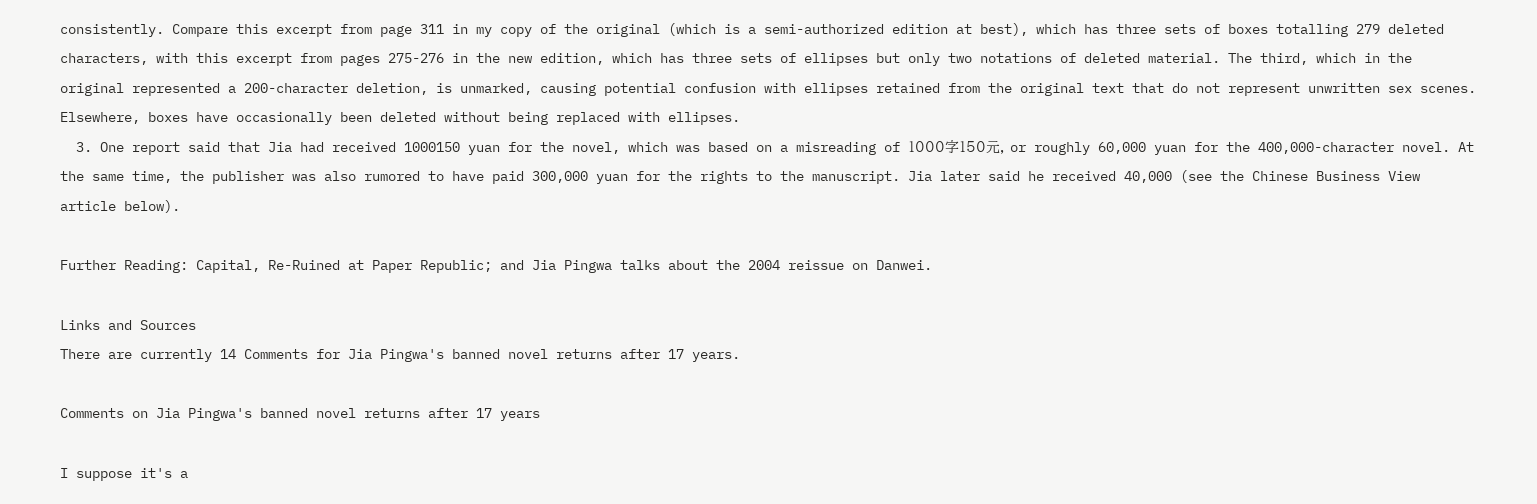consistently. Compare this excerpt from page 311 in my copy of the original (which is a semi-authorized edition at best), which has three sets of boxes totalling 279 deleted characters, with this excerpt from pages 275-276 in the new edition, which has three sets of ellipses but only two notations of deleted material. The third, which in the original represented a 200-character deletion, is unmarked, causing potential confusion with ellipses retained from the original text that do not represent unwritten sex scenes. Elsewhere, boxes have occasionally been deleted without being replaced with ellipses.
  3. One report said that Jia had received 1000150 yuan for the novel, which was based on a misreading of 1000字150元, or roughly 60,000 yuan for the 400,000-character novel. At the same time, the publisher was also rumored to have paid 300,000 yuan for the rights to the manuscript. Jia later said he received 40,000 (see the Chinese Business View article below).

Further Reading: Capital, Re-Ruined at Paper Republic; and Jia Pingwa talks about the 2004 reissue on Danwei.

Links and Sources
There are currently 14 Comments for Jia Pingwa's banned novel returns after 17 years.

Comments on Jia Pingwa's banned novel returns after 17 years

I suppose it's a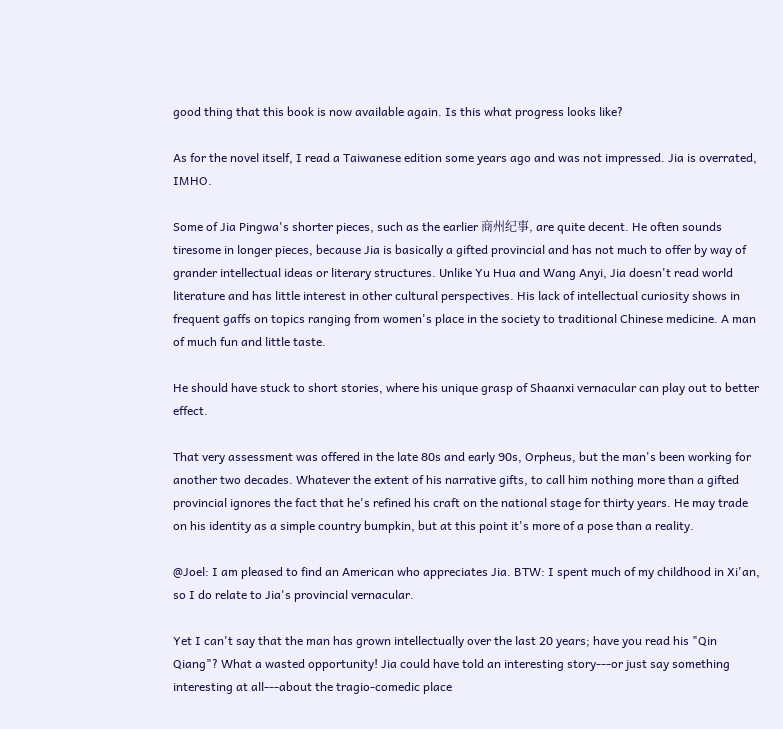good thing that this book is now available again. Is this what progress looks like?

As for the novel itself, I read a Taiwanese edition some years ago and was not impressed. Jia is overrated, IMHO.

Some of Jia Pingwa's shorter pieces, such as the earlier 商州纪事, are quite decent. He often sounds tiresome in longer pieces, because Jia is basically a gifted provincial and has not much to offer by way of grander intellectual ideas or literary structures. Unlike Yu Hua and Wang Anyi, Jia doesn't read world literature and has little interest in other cultural perspectives. His lack of intellectual curiosity shows in frequent gaffs on topics ranging from women's place in the society to traditional Chinese medicine. A man of much fun and little taste.

He should have stuck to short stories, where his unique grasp of Shaanxi vernacular can play out to better effect.

That very assessment was offered in the late 80s and early 90s, Orpheus, but the man's been working for another two decades. Whatever the extent of his narrative gifts, to call him nothing more than a gifted provincial ignores the fact that he's refined his craft on the national stage for thirty years. He may trade on his identity as a simple country bumpkin, but at this point it's more of a pose than a reality.

@Joel: I am pleased to find an American who appreciates Jia. BTW: I spent much of my childhood in Xi'an, so I do relate to Jia's provincial vernacular.

Yet I can't say that the man has grown intellectually over the last 20 years; have you read his "Qin Qiang"? What a wasted opportunity! Jia could have told an interesting story---or just say something interesting at all---about the tragio-comedic place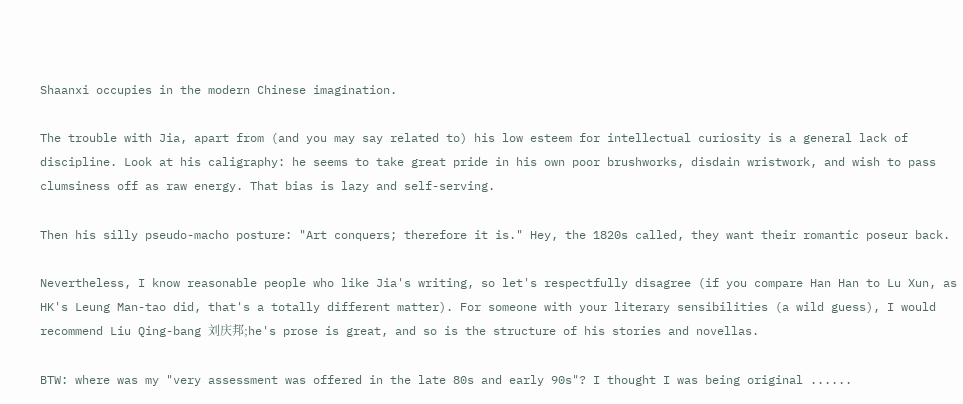Shaanxi occupies in the modern Chinese imagination.

The trouble with Jia, apart from (and you may say related to) his low esteem for intellectual curiosity is a general lack of discipline. Look at his caligraphy: he seems to take great pride in his own poor brushworks, disdain wristwork, and wish to pass clumsiness off as raw energy. That bias is lazy and self-serving.

Then his silly pseudo-macho posture: "Art conquers; therefore it is." Hey, the 1820s called, they want their romantic poseur back.

Nevertheless, I know reasonable people who like Jia's writing, so let's respectfully disagree (if you compare Han Han to Lu Xun, as HK's Leung Man-tao did, that's a totally different matter). For someone with your literary sensibilities (a wild guess), I would recommend Liu Qing-bang 刘庆邦;he's prose is great, and so is the structure of his stories and novellas.

BTW: where was my "very assessment was offered in the late 80s and early 90s"? I thought I was being original ......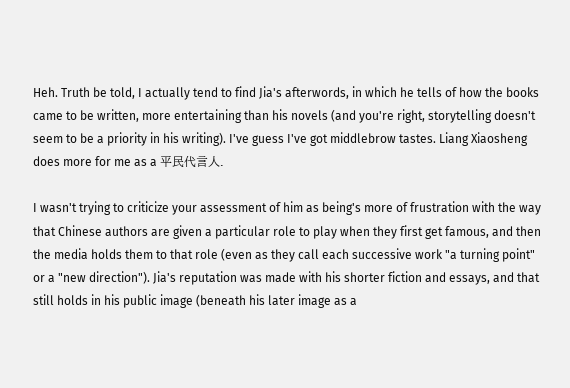Heh. Truth be told, I actually tend to find Jia's afterwords, in which he tells of how the books came to be written, more entertaining than his novels (and you're right, storytelling doesn't seem to be a priority in his writing). I've guess I've got middlebrow tastes. Liang Xiaosheng does more for me as a 平民代言人.

I wasn't trying to criticize your assessment of him as being's more of frustration with the way that Chinese authors are given a particular role to play when they first get famous, and then the media holds them to that role (even as they call each successive work "a turning point" or a "new direction"). Jia's reputation was made with his shorter fiction and essays, and that still holds in his public image (beneath his later image as a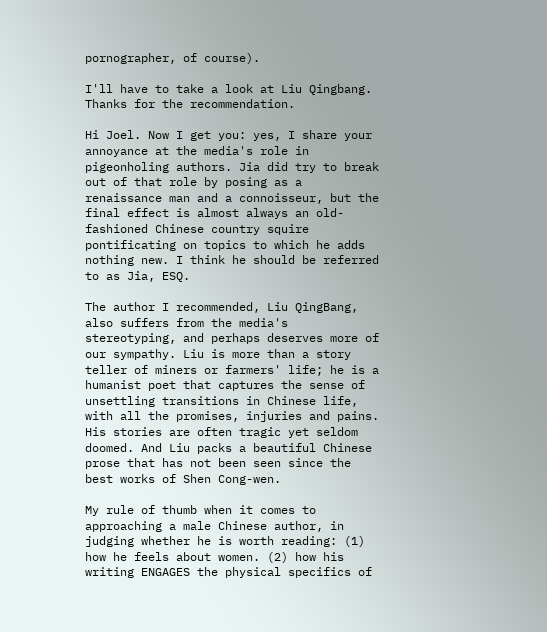pornographer, of course).

I'll have to take a look at Liu Qingbang. Thanks for the recommendation.

Hi Joel. Now I get you: yes, I share your annoyance at the media's role in pigeonholing authors. Jia did try to break out of that role by posing as a renaissance man and a connoisseur, but the final effect is almost always an old-fashioned Chinese country squire pontificating on topics to which he adds nothing new. I think he should be referred to as Jia, ESQ.

The author I recommended, Liu QingBang, also suffers from the media's stereotyping, and perhaps deserves more of our sympathy. Liu is more than a story teller of miners or farmers' life; he is a humanist poet that captures the sense of unsettling transitions in Chinese life, with all the promises, injuries and pains. His stories are often tragic yet seldom doomed. And Liu packs a beautiful Chinese prose that has not been seen since the best works of Shen Cong-wen.

My rule of thumb when it comes to approaching a male Chinese author, in judging whether he is worth reading: (1) how he feels about women. (2) how his writing ENGAGES the physical specifics of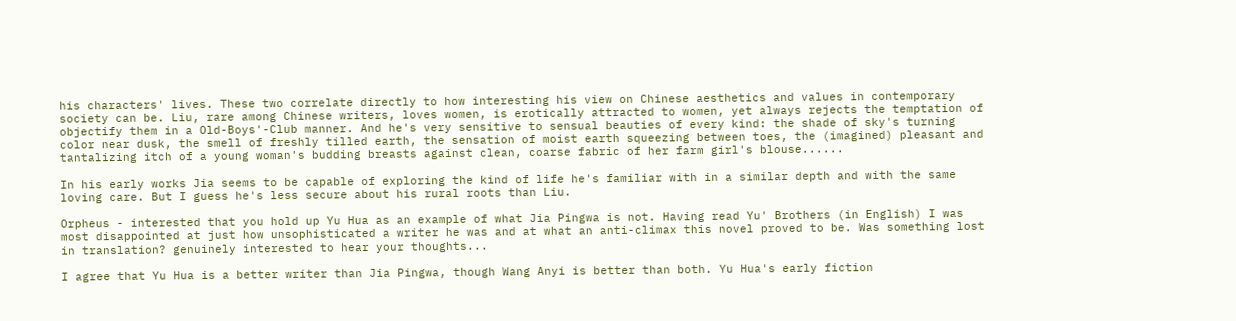his characters' lives. These two correlate directly to how interesting his view on Chinese aesthetics and values in contemporary society can be. Liu, rare among Chinese writers, loves women, is erotically attracted to women, yet always rejects the temptation of objectify them in a Old-Boys'-Club manner. And he's very sensitive to sensual beauties of every kind: the shade of sky's turning color near dusk, the smell of freshly tilled earth, the sensation of moist earth squeezing between toes, the (imagined) pleasant and tantalizing itch of a young woman's budding breasts against clean, coarse fabric of her farm girl's blouse......

In his early works Jia seems to be capable of exploring the kind of life he's familiar with in a similar depth and with the same loving care. But I guess he's less secure about his rural roots than Liu.

Orpheus - interested that you hold up Yu Hua as an example of what Jia Pingwa is not. Having read Yu' Brothers (in English) I was most disappointed at just how unsophisticated a writer he was and at what an anti-climax this novel proved to be. Was something lost in translation? genuinely interested to hear your thoughts...

I agree that Yu Hua is a better writer than Jia Pingwa, though Wang Anyi is better than both. Yu Hua's early fiction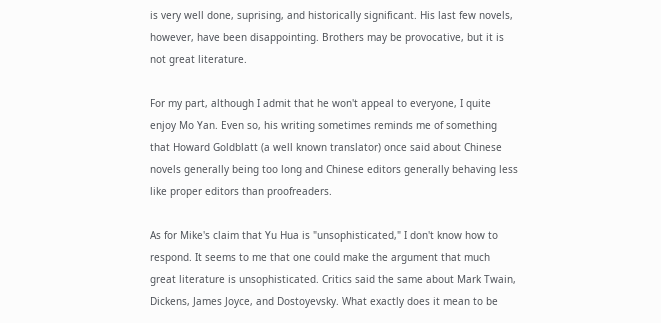is very well done, suprising, and historically significant. His last few novels, however, have been disappointing. Brothers may be provocative, but it is not great literature.

For my part, although I admit that he won't appeal to everyone, I quite enjoy Mo Yan. Even so, his writing sometimes reminds me of something that Howard Goldblatt (a well known translator) once said about Chinese novels generally being too long and Chinese editors generally behaving less like proper editors than proofreaders.

As for Mike's claim that Yu Hua is "unsophisticated," I don't know how to respond. It seems to me that one could make the argument that much great literature is unsophisticated. Critics said the same about Mark Twain, Dickens, James Joyce, and Dostoyevsky. What exactly does it mean to be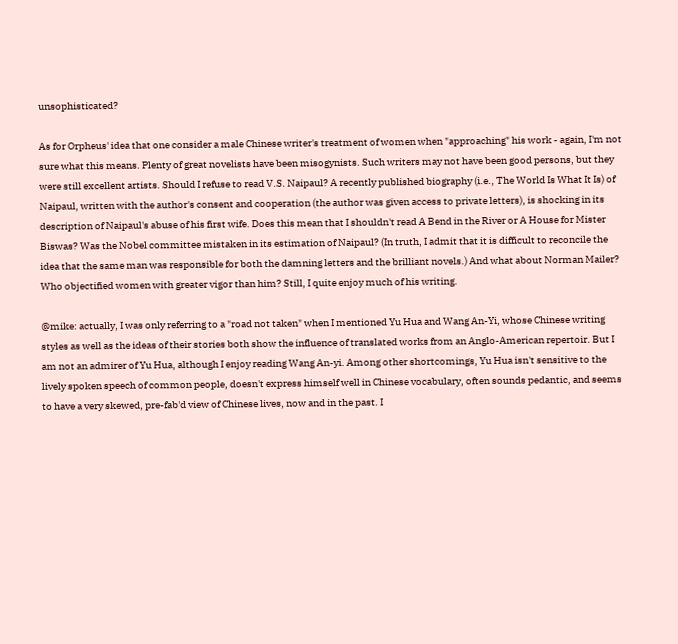unsophisticated?

As for Orpheus' idea that one consider a male Chinese writer's treatment of women when "approaching" his work - again, I'm not sure what this means. Plenty of great novelists have been misogynists. Such writers may not have been good persons, but they were still excellent artists. Should I refuse to read V.S. Naipaul? A recently published biography (i.e., The World Is What It Is) of Naipaul, written with the author's consent and cooperation (the author was given access to private letters), is shocking in its description of Naipaul's abuse of his first wife. Does this mean that I shouldn't read A Bend in the River or A House for Mister Biswas? Was the Nobel committee mistaken in its estimation of Naipaul? (In truth, I admit that it is difficult to reconcile the idea that the same man was responsible for both the damning letters and the brilliant novels.) And what about Norman Mailer? Who objectified women with greater vigor than him? Still, I quite enjoy much of his writing.

@mike: actually, I was only referring to a "road not taken" when I mentioned Yu Hua and Wang An-Yi, whose Chinese writing styles as well as the ideas of their stories both show the influence of translated works from an Anglo-American repertoir. But I am not an admirer of Yu Hua, although I enjoy reading Wang An-yi. Among other shortcomings, Yu Hua isn't sensitive to the lively spoken speech of common people, doesn't express himself well in Chinese vocabulary, often sounds pedantic, and seems to have a very skewed, pre-fab'd view of Chinese lives, now and in the past. I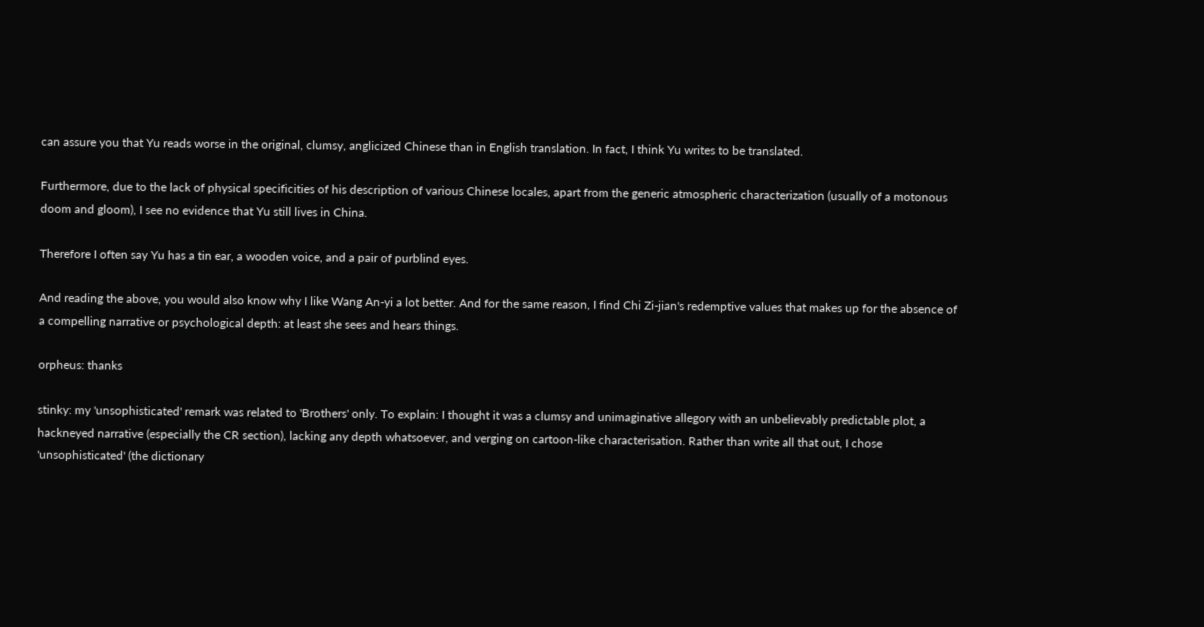can assure you that Yu reads worse in the original, clumsy, anglicized Chinese than in English translation. In fact, I think Yu writes to be translated.

Furthermore, due to the lack of physical specificities of his description of various Chinese locales, apart from the generic atmospheric characterization (usually of a motonous doom and gloom), I see no evidence that Yu still lives in China.

Therefore I often say Yu has a tin ear, a wooden voice, and a pair of purblind eyes.

And reading the above, you would also know why I like Wang An-yi a lot better. And for the same reason, I find Chi Zi-jian's redemptive values that makes up for the absence of a compelling narrative or psychological depth: at least she sees and hears things.

orpheus: thanks

stinky: my 'unsophisticated' remark was related to 'Brothers' only. To explain: I thought it was a clumsy and unimaginative allegory with an unbelievably predictable plot, a hackneyed narrative (especially the CR section), lacking any depth whatsoever, and verging on cartoon-like characterisation. Rather than write all that out, I chose 'unsophisticated' (the dictionary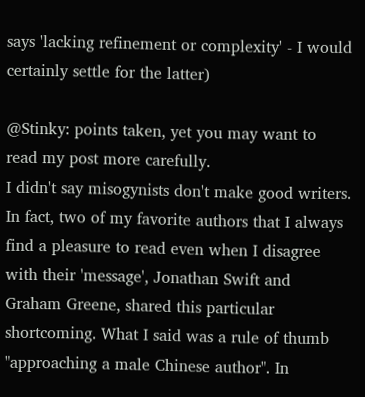says 'lacking refinement or complexity' - I would certainly settle for the latter)

@Stinky: points taken, yet you may want to read my post more carefully.
I didn't say misogynists don't make good writers. In fact, two of my favorite authors that I always find a pleasure to read even when I disagree with their 'message', Jonathan Swift and Graham Greene, shared this particular shortcoming. What I said was a rule of thumb "approaching a male Chinese author". In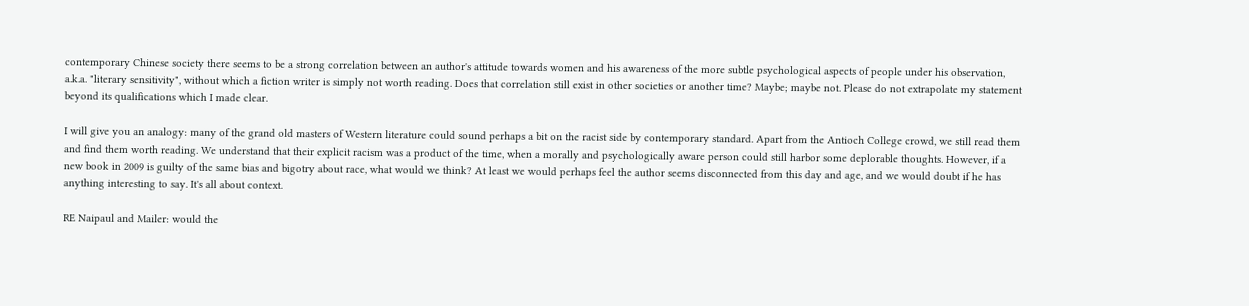contemporary Chinese society there seems to be a strong correlation between an author's attitude towards women and his awareness of the more subtle psychological aspects of people under his observation, a.k.a. "literary sensitivity", without which a fiction writer is simply not worth reading. Does that correlation still exist in other societies or another time? Maybe; maybe not. Please do not extrapolate my statement beyond its qualifications which I made clear.

I will give you an analogy: many of the grand old masters of Western literature could sound perhaps a bit on the racist side by contemporary standard. Apart from the Antioch College crowd, we still read them and find them worth reading. We understand that their explicit racism was a product of the time, when a morally and psychologically aware person could still harbor some deplorable thoughts. However, if a new book in 2009 is guilty of the same bias and bigotry about race, what would we think? At least we would perhaps feel the author seems disconnected from this day and age, and we would doubt if he has anything interesting to say. It's all about context.

RE Naipaul and Mailer: would the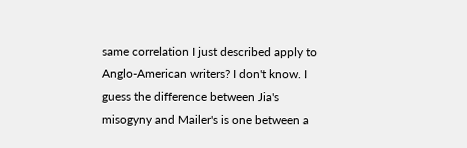same correlation I just described apply to Anglo-American writers? I don't know. I guess the difference between Jia's misogyny and Mailer's is one between a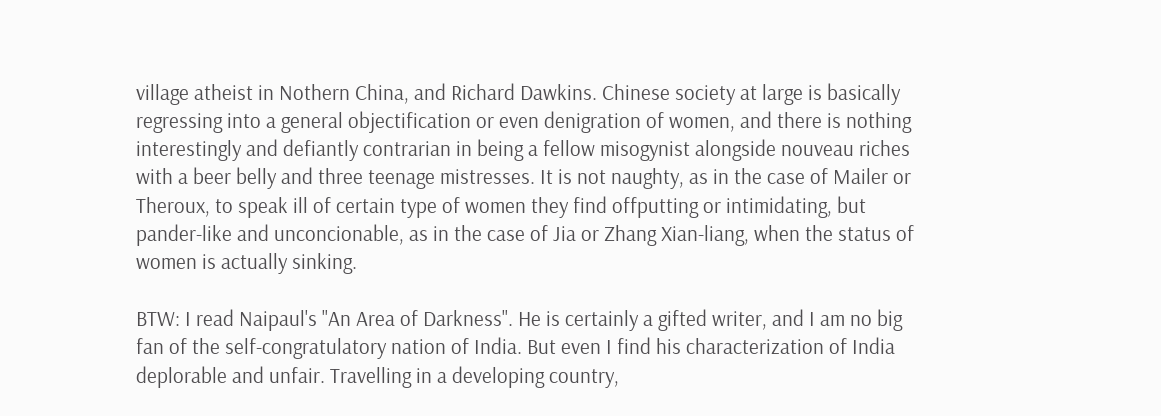village atheist in Nothern China, and Richard Dawkins. Chinese society at large is basically regressing into a general objectification or even denigration of women, and there is nothing interestingly and defiantly contrarian in being a fellow misogynist alongside nouveau riches with a beer belly and three teenage mistresses. It is not naughty, as in the case of Mailer or Theroux, to speak ill of certain type of women they find offputting or intimidating, but pander-like and unconcionable, as in the case of Jia or Zhang Xian-liang, when the status of women is actually sinking.

BTW: I read Naipaul's "An Area of Darkness". He is certainly a gifted writer, and I am no big fan of the self-congratulatory nation of India. But even I find his characterization of India deplorable and unfair. Travelling in a developing country,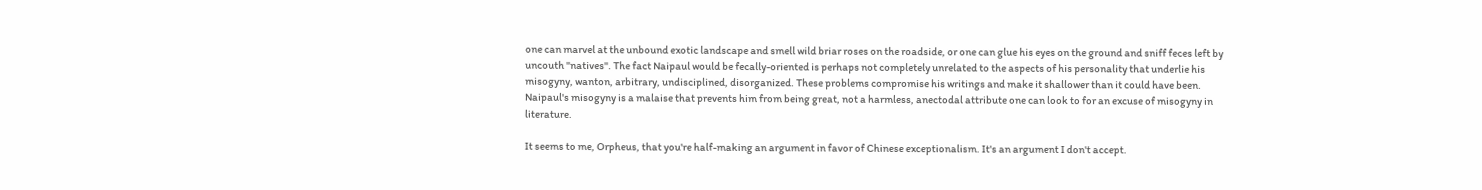one can marvel at the unbound exotic landscape and smell wild briar roses on the roadside, or one can glue his eyes on the ground and sniff feces left by uncouth "natives". The fact Naipaul would be fecally-oriented is perhaps not completely unrelated to the aspects of his personality that underlie his misogyny, wanton, arbitrary, undisciplined, disorganized. These problems compromise his writings and make it shallower than it could have been. Naipaul's misogyny is a malaise that prevents him from being great, not a harmless, anectodal attribute one can look to for an excuse of misogyny in literature.

It seems to me, Orpheus, that you're half-making an argument in favor of Chinese exceptionalism. It's an argument I don't accept.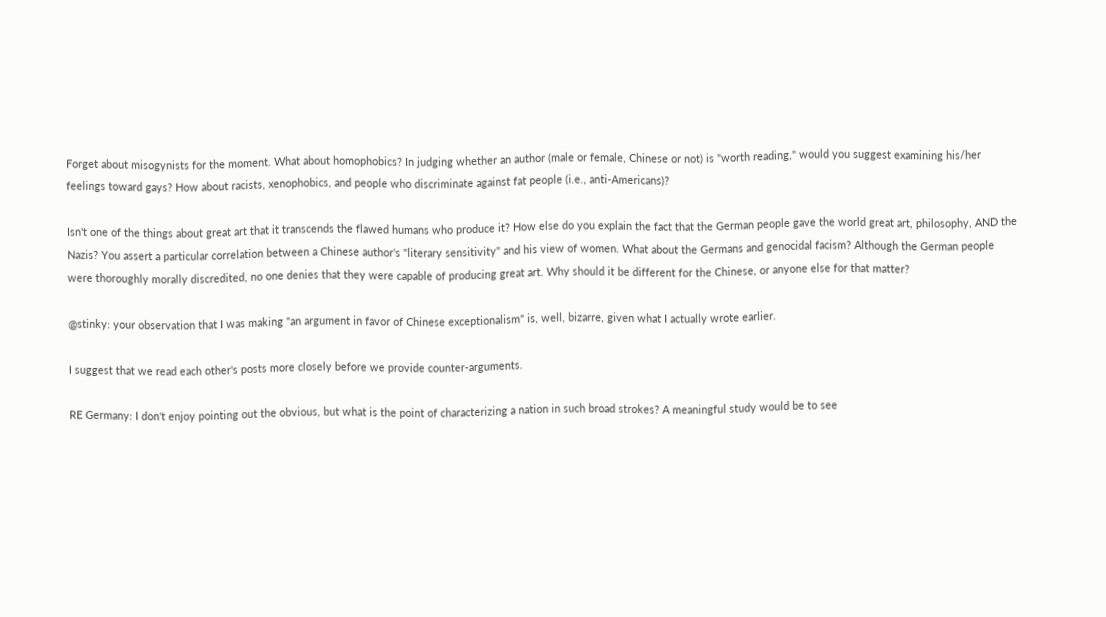Forget about misogynists for the moment. What about homophobics? In judging whether an author (male or female, Chinese or not) is "worth reading," would you suggest examining his/her feelings toward gays? How about racists, xenophobics, and people who discriminate against fat people (i.e., anti-Americans)?

Isn't one of the things about great art that it transcends the flawed humans who produce it? How else do you explain the fact that the German people gave the world great art, philosophy, AND the Nazis? You assert a particular correlation between a Chinese author's "literary sensitivity" and his view of women. What about the Germans and genocidal facism? Although the German people were thoroughly morally discredited, no one denies that they were capable of producing great art. Why should it be different for the Chinese, or anyone else for that matter?

@stinky: your observation that I was making "an argument in favor of Chinese exceptionalism" is, well, bizarre, given what I actually wrote earlier.

I suggest that we read each other's posts more closely before we provide counter-arguments.

RE Germany: I don't enjoy pointing out the obvious, but what is the point of characterizing a nation in such broad strokes? A meaningful study would be to see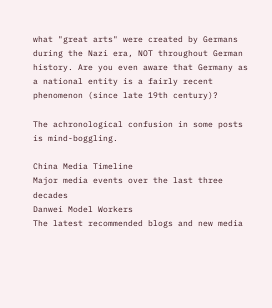what "great arts" were created by Germans during the Nazi era, NOT throughout German history. Are you even aware that Germany as a national entity is a fairly recent phenomenon (since late 19th century)?

The achronological confusion in some posts is mind-boggling.

China Media Timeline
Major media events over the last three decades
Danwei Model Workers
The latest recommended blogs and new media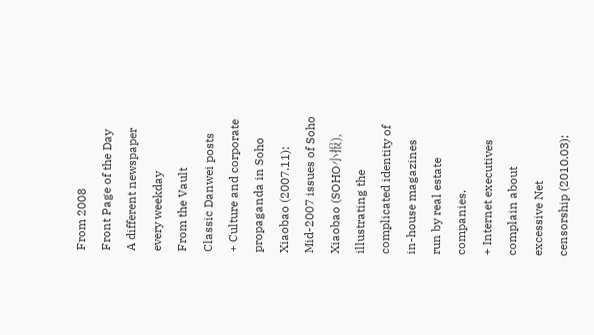From 2008
Front Page of the Day
A different newspaper every weekday
From the Vault
Classic Danwei posts
+ Culture and corporate propaganda in Soho Xiaobao (2007.11): Mid-2007 issues of Soho Xiaobao (SOHO小报), illustrating the complicated identity of in-house magazines run by real estate companies.
+ Internet executives complain about excessive Net censorship (2010.03):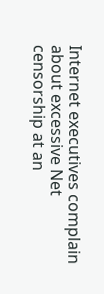Internet executives complain about excessive Net censorship at an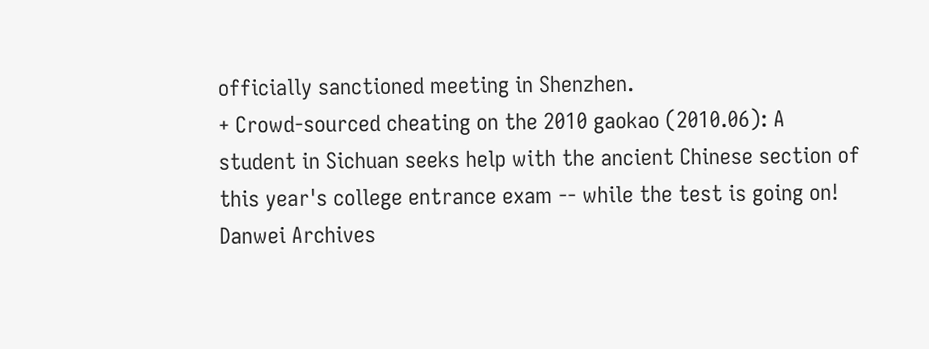officially sanctioned meeting in Shenzhen.
+ Crowd-sourced cheating on the 2010 gaokao (2010.06): A student in Sichuan seeks help with the ancient Chinese section of this year's college entrance exam -- while the test is going on!
Danwei Archives